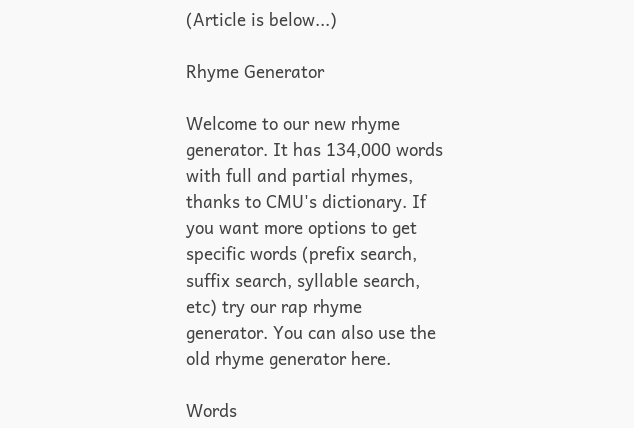(Article is below...)

Rhyme Generator

Welcome to our new rhyme generator. It has 134,000 words with full and partial rhymes, thanks to CMU's dictionary. If you want more options to get specific words (prefix search, suffix search, syllable search, etc) try our rap rhyme generator. You can also use the old rhyme generator here.

Words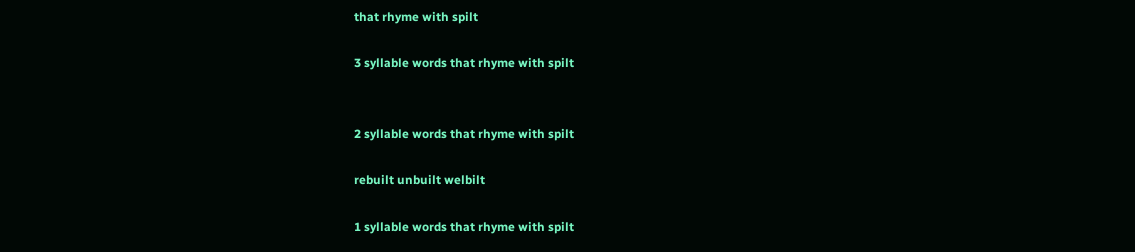that rhyme with spilt

3 syllable words that rhyme with spilt


2 syllable words that rhyme with spilt

rebuilt unbuilt welbilt

1 syllable words that rhyme with spilt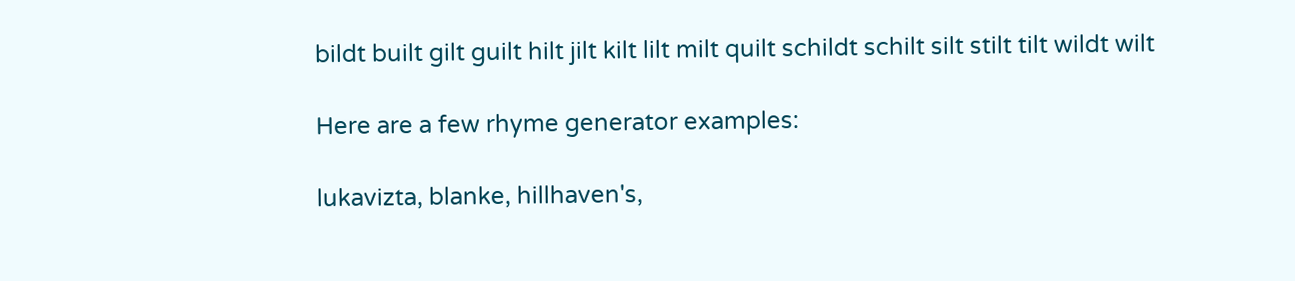bildt built gilt guilt hilt jilt kilt lilt milt quilt schildt schilt silt stilt tilt wildt wilt

Here are a few rhyme generator examples:

lukavizta, blanke, hillhaven's,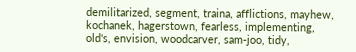demilitarized, segment, traina, afflictions, mayhew, kochanek, hagerstown, fearless, implementing, old's, envision, woodcarver, sam-joo, tidy,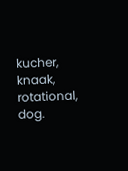kucher, knaak, rotational, dog.